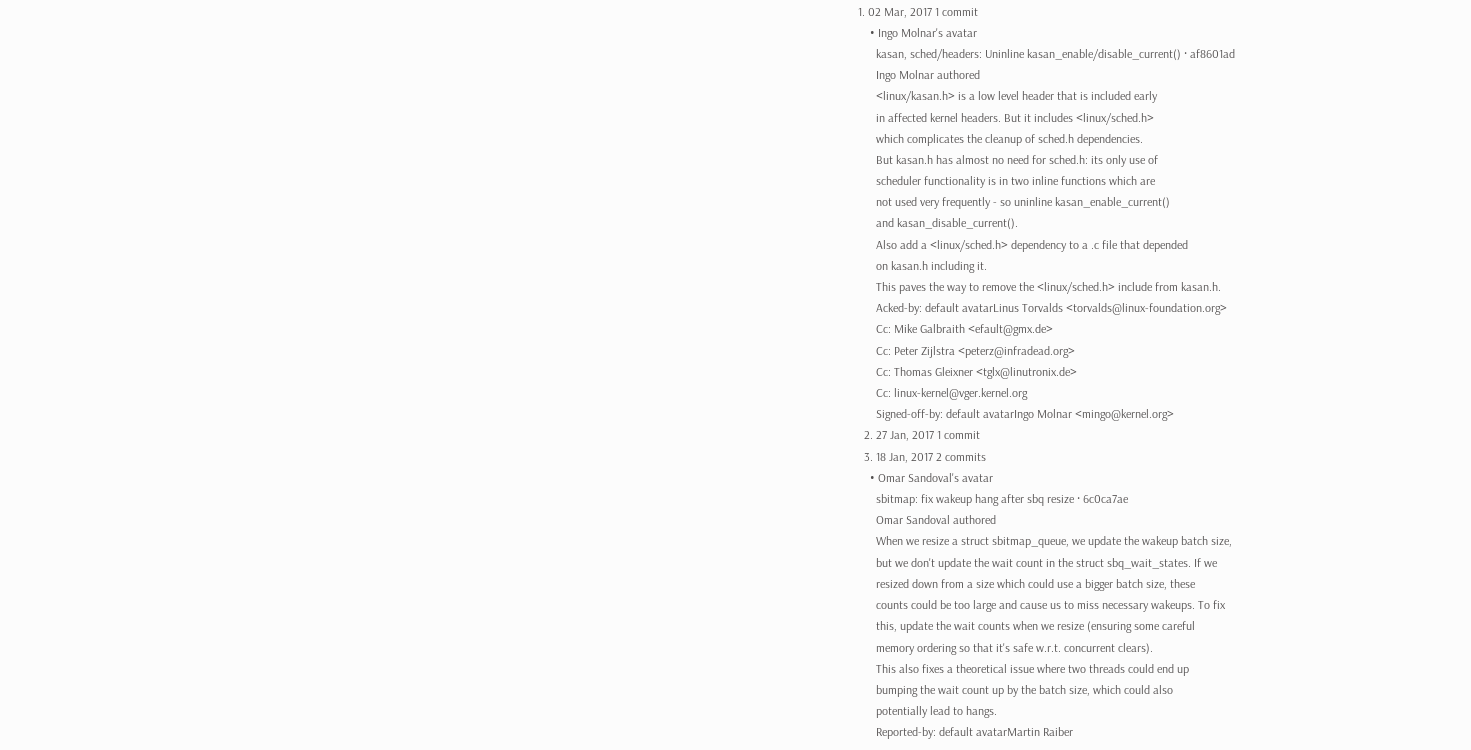1. 02 Mar, 2017 1 commit
    • Ingo Molnar's avatar
      kasan, sched/headers: Uninline kasan_enable/disable_current() · af8601ad
      Ingo Molnar authored
      <linux/kasan.h> is a low level header that is included early
      in affected kernel headers. But it includes <linux/sched.h>
      which complicates the cleanup of sched.h dependencies.
      But kasan.h has almost no need for sched.h: its only use of
      scheduler functionality is in two inline functions which are
      not used very frequently - so uninline kasan_enable_current()
      and kasan_disable_current().
      Also add a <linux/sched.h> dependency to a .c file that depended
      on kasan.h including it.
      This paves the way to remove the <linux/sched.h> include from kasan.h.
      Acked-by: default avatarLinus Torvalds <torvalds@linux-foundation.org>
      Cc: Mike Galbraith <efault@gmx.de>
      Cc: Peter Zijlstra <peterz@infradead.org>
      Cc: Thomas Gleixner <tglx@linutronix.de>
      Cc: linux-kernel@vger.kernel.org
      Signed-off-by: default avatarIngo Molnar <mingo@kernel.org>
  2. 27 Jan, 2017 1 commit
  3. 18 Jan, 2017 2 commits
    • Omar Sandoval's avatar
      sbitmap: fix wakeup hang after sbq resize · 6c0ca7ae
      Omar Sandoval authored
      When we resize a struct sbitmap_queue, we update the wakeup batch size,
      but we don't update the wait count in the struct sbq_wait_states. If we
      resized down from a size which could use a bigger batch size, these
      counts could be too large and cause us to miss necessary wakeups. To fix
      this, update the wait counts when we resize (ensuring some careful
      memory ordering so that it's safe w.r.t. concurrent clears).
      This also fixes a theoretical issue where two threads could end up
      bumping the wait count up by the batch size, which could also
      potentially lead to hangs.
      Reported-by: default avatarMartin Raiber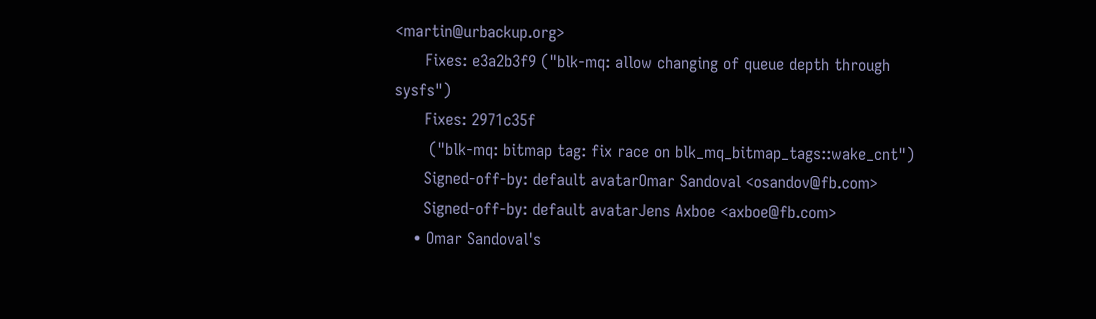<martin@urbackup.org>
      Fixes: e3a2b3f9 ("blk-mq: allow changing of queue depth through sysfs")
      Fixes: 2971c35f
       ("blk-mq: bitmap tag: fix race on blk_mq_bitmap_tags::wake_cnt")
      Signed-off-by: default avatarOmar Sandoval <osandov@fb.com>
      Signed-off-by: default avatarJens Axboe <axboe@fb.com>
    • Omar Sandoval's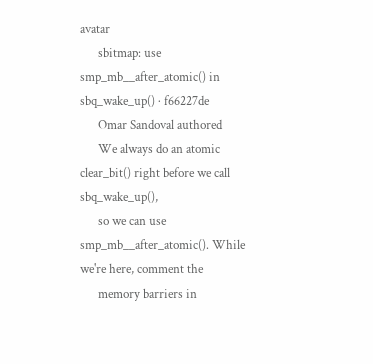avatar
      sbitmap: use smp_mb__after_atomic() in sbq_wake_up() · f66227de
      Omar Sandoval authored
      We always do an atomic clear_bit() right before we call sbq_wake_up(),
      so we can use smp_mb__after_atomic(). While we're here, comment the
      memory barriers in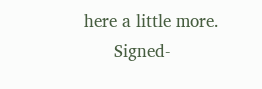here a little more.
      Signed-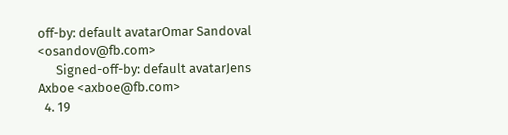off-by: default avatarOmar Sandoval <osandov@fb.com>
      Signed-off-by: default avatarJens Axboe <axboe@fb.com>
  4. 19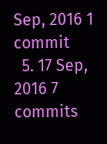Sep, 2016 1 commit
  5. 17 Sep, 2016 7 commits